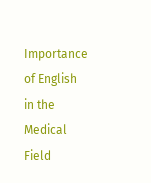Importance of English in the Medical Field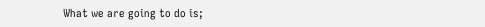What we are going to do is;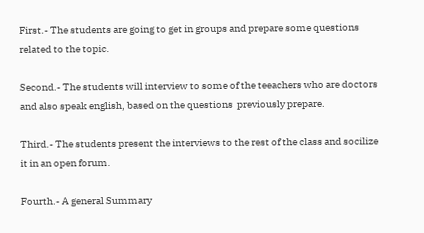First.- The students are going to get in groups and prepare some questions related to the topic.

Second.- The students will interview to some of the teeachers who are doctors and also speak english, based on the questions  previously prepare.

Third.- The students present the interviews to the rest of the class and socilize it in an open forum.

Fourth.- A general Summary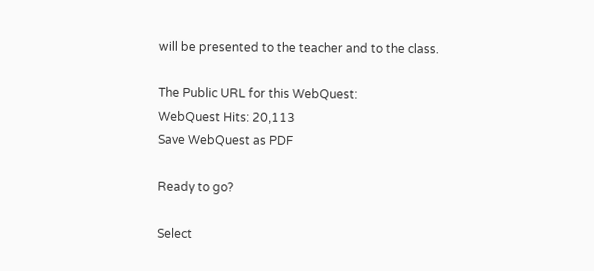will be presented to the teacher and to the class.

The Public URL for this WebQuest:
WebQuest Hits: 20,113
Save WebQuest as PDF

Ready to go?

Select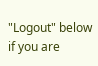"Logout" below if you are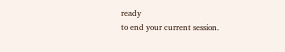ready
to end your current session.